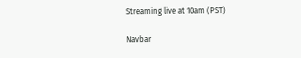Streaming live at 10am (PST)

Navbar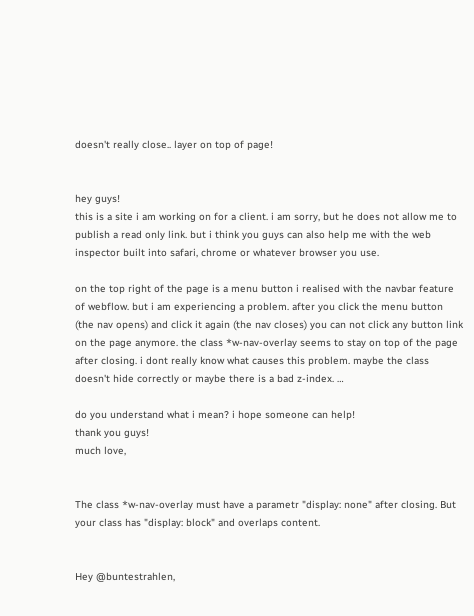doesn't really close.. layer on top of page!


hey guys!
this is a site i am working on for a client. i am sorry, but he does not allow me to publish a read only link. but i think you guys can also help me with the web inspector built into safari, chrome or whatever browser you use.

on the top right of the page is a menu button i realised with the navbar feature of webflow. but i am experiencing a problem. after you click the menu button (the nav opens) and click it again (the nav closes) you can not click any button link on the page anymore. the class *w-nav-overlay seems to stay on top of the page after closing. i dont really know what causes this problem. maybe the class doesn't hide correctly or maybe there is a bad z-index. …

do you understand what i mean? i hope someone can help!
thank you guys!
much love,


The class *w-nav-overlay must have a parametr "display: none" after closing. But your class has "display: block" and overlaps content.


Hey @buntestrahlen,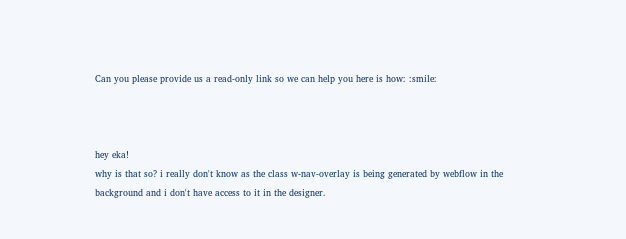Can you please provide us a read-only link so we can help you here is how: :smile:



hey eka!
why is that so? i really don't know as the class w-nav-overlay is being generated by webflow in the background and i don't have access to it in the designer.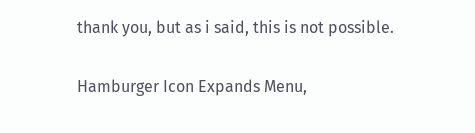thank you, but as i said, this is not possible.

Hamburger Icon Expands Menu,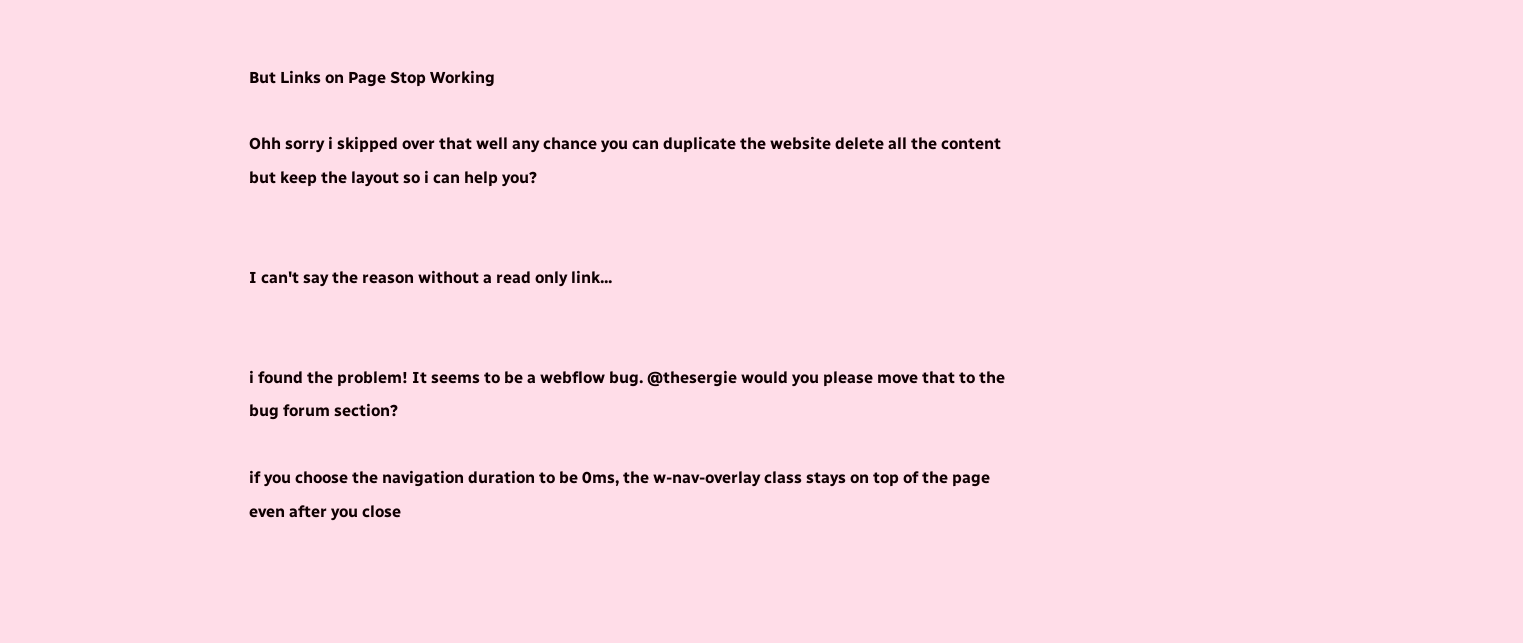But Links on Page Stop Working

Ohh sorry i skipped over that well any chance you can duplicate the website delete all the content but keep the layout so i can help you?


I can't say the reason without a read only link...


i found the problem! It seems to be a webflow bug. @thesergie would you please move that to the bug forum section?

if you choose the navigation duration to be 0ms, the w-nav-overlay class stays on top of the page even after you close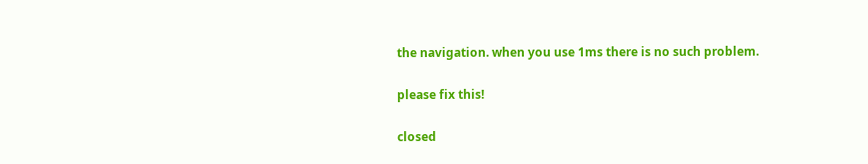the navigation. when you use 1ms there is no such problem.

please fix this!

closed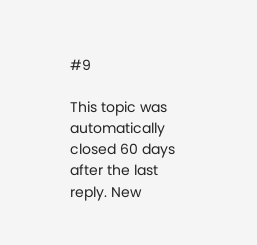#9

This topic was automatically closed 60 days after the last reply. New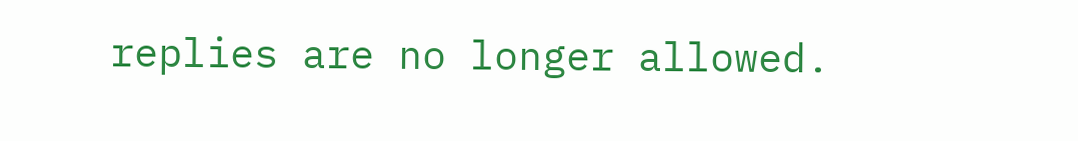replies are no longer allowed.